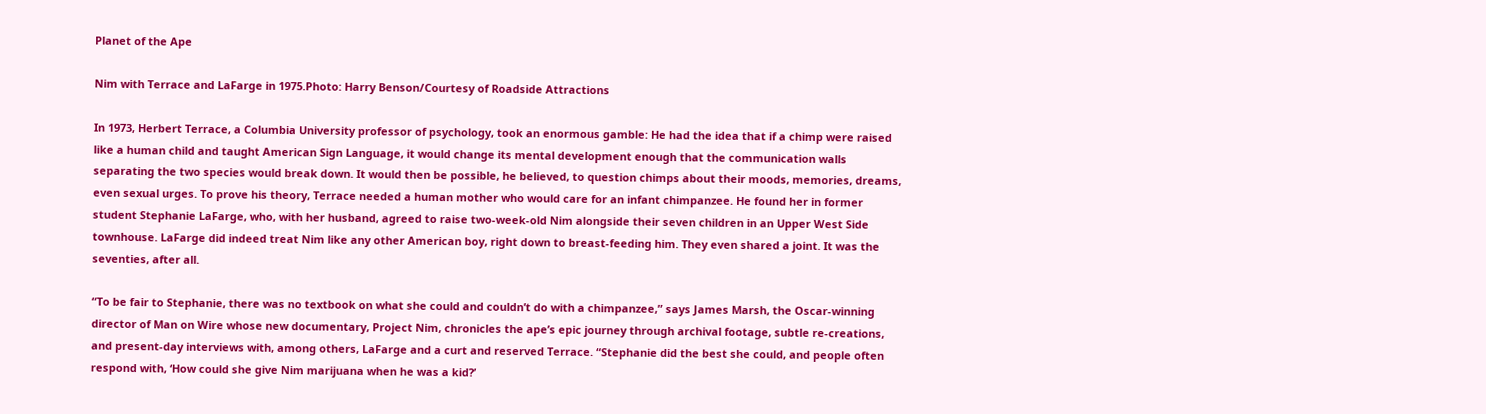Planet of the Ape

Nim with Terrace and LaFarge in 1975.Photo: Harry Benson/Courtesy of Roadside Attractions

In 1973, Herbert Terrace, a Columbia University professor of psychology, took an enormous gamble: He had the idea that if a chimp were raised like a human child and taught American Sign Language, it would change its mental development enough that the communication walls separating the two species would break down. It would then be possible, he believed, to question chimps about their moods, memories, dreams, even sexual urges. To prove his theory, Terrace needed a human mother who would care for an infant chimpanzee. He found her in former student Stephanie LaFarge, who, with her husband, agreed to raise two-week-old Nim alongside their seven children in an Upper West Side townhouse. LaFarge did indeed treat Nim like any other American boy, right down to breast-feeding him. They even shared a joint. It was the seventies, after all.

“To be fair to Stephanie, there was no textbook on what she could and couldn’t do with a chimpanzee,” says James Marsh, the Oscar-winning director of Man on Wire whose new documentary, Project Nim, chronicles the ape’s epic journey through archival footage, subtle re-creations, and present-day interviews with, among others, LaFarge and a curt and reserved Terrace. “Stephanie did the best she could, and people often respond with, ‘How could she give Nim marijuana when he was a kid?’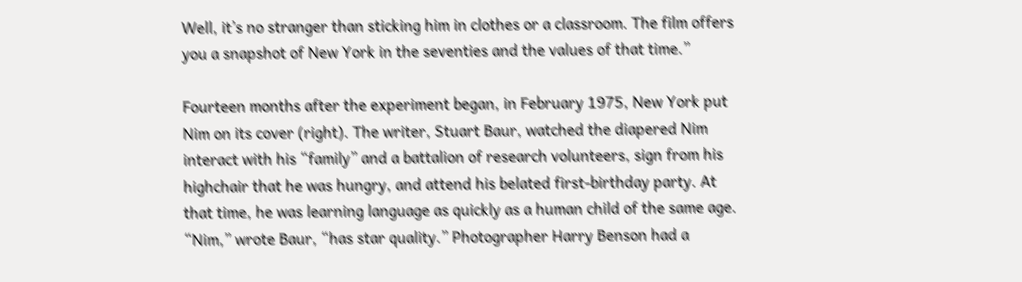Well, it’s no stranger than sticking him in clothes or a classroom. The film offers you a snapshot of New York in the seventies and the values of that time.”

Fourteen months after the experiment began, in February 1975, New York put Nim on its cover (right). The writer, Stuart Baur, watched the diapered Nim interact with his “family” and a battalion of research volunteers, sign from his highchair that he was hungry, and attend his belated first-birthday party. At that time, he was learning language as quickly as a human child of the same age. “Nim,” wrote Baur, “has star quality.” Photographer Harry Benson had a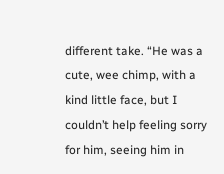different take. “He was a cute, wee chimp, with a kind little face, but I couldn’t help feeling sorry for him, seeing him in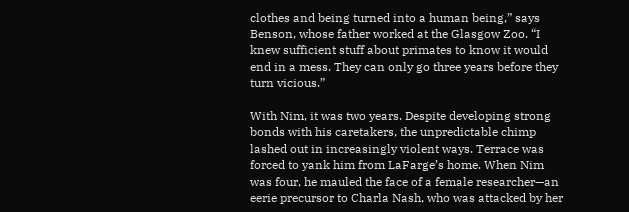clothes and being turned into a human being,” says Benson, whose father worked at the Glasgow Zoo. “I knew sufficient stuff about primates to know it would end in a mess. They can only go three years before they turn vicious.”

With Nim, it was two years. Despite developing strong bonds with his caretakers, the unpredictable chimp lashed out in increasingly violent ways. Terrace was forced to yank him from LaFarge’s home. When Nim was four, he mauled the face of a female researcher—an eerie precursor to Charla Nash, who was attacked by her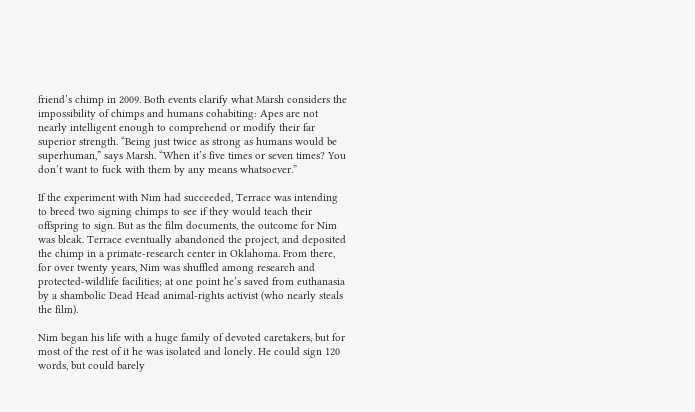friend’s chimp in 2009. Both events clarify what Marsh considers the impossibility of chimps and humans cohabiting: Apes are not nearly intelligent enough to comprehend or modify their far superior strength. “Being just twice as strong as humans would be superhuman,” says Marsh. “When it’s five times or seven times? You don’t want to fuck with them by any means whatsoever.”

If the experiment with Nim had succeeded, Terrace was intending to breed two signing chimps to see if they would teach their offspring to sign. But as the film documents, the outcome for Nim was bleak. Terrace eventually abandoned the project, and deposited the chimp in a primate-research center in Oklahoma. From there, for over twenty years, Nim was shuffled among research and protected-wildlife facilities; at one point he’s saved from euthanasia by a shambolic Dead Head animal-rights activist (who nearly steals the film).

Nim began his life with a huge family of devoted caretakers, but for most of the rest of it he was isolated and lonely. He could sign 120 words, but could barely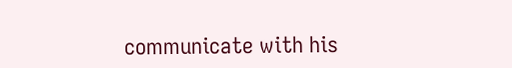communicate with his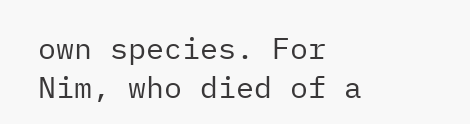own species. For Nim, who died of a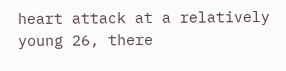heart attack at a relatively young 26, there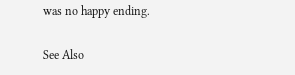was no happy ending.

See Also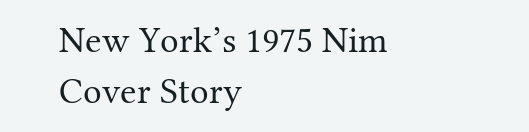New York’s 1975 Nim Cover Story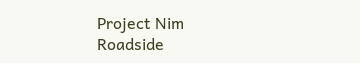Project Nim
Roadside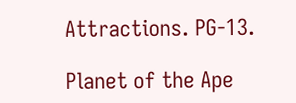Attractions. PG-13.

Planet of the Ape